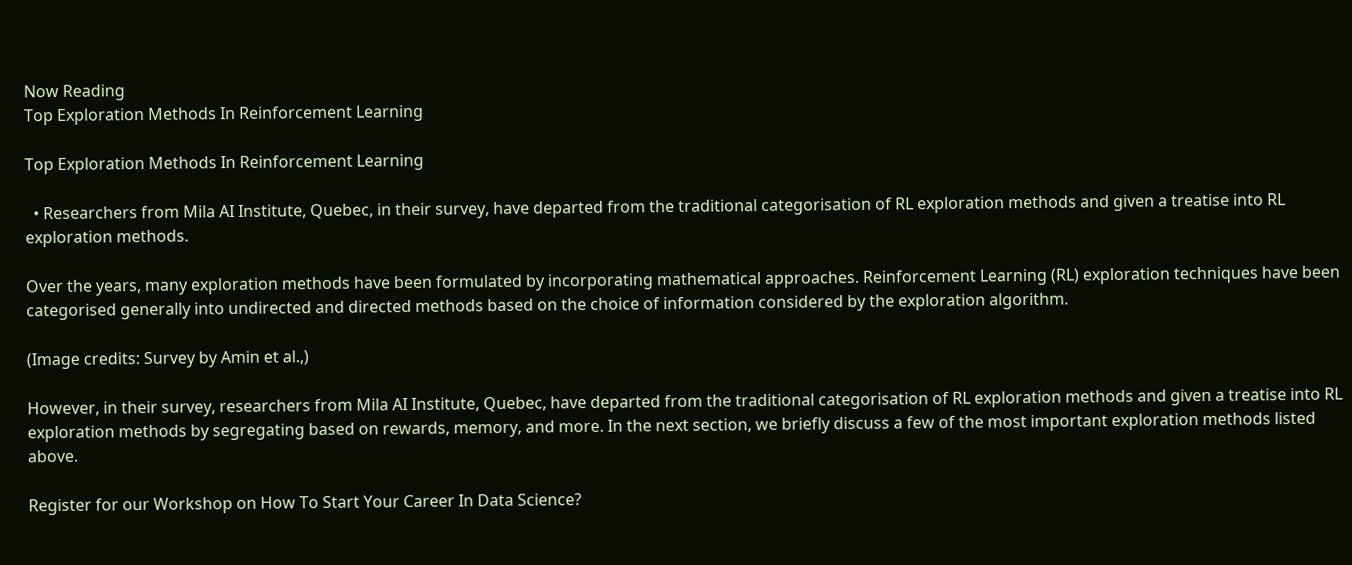Now Reading
Top Exploration Methods In Reinforcement Learning

Top Exploration Methods In Reinforcement Learning

  • Researchers from Mila AI Institute, Quebec, in their survey, have departed from the traditional categorisation of RL exploration methods and given a treatise into RL exploration methods.

Over the years, many exploration methods have been formulated by incorporating mathematical approaches. Reinforcement Learning (RL) exploration techniques have been categorised generally into undirected and directed methods based on the choice of information considered by the exploration algorithm.

(Image credits: Survey by Amin et al.,)

However, in their survey, researchers from Mila AI Institute, Quebec, have departed from the traditional categorisation of RL exploration methods and given a treatise into RL exploration methods by segregating based on rewards, memory, and more. In the next section, we briefly discuss a few of the most important exploration methods listed above.

Register for our Workshop on How To Start Your Career In Data Science?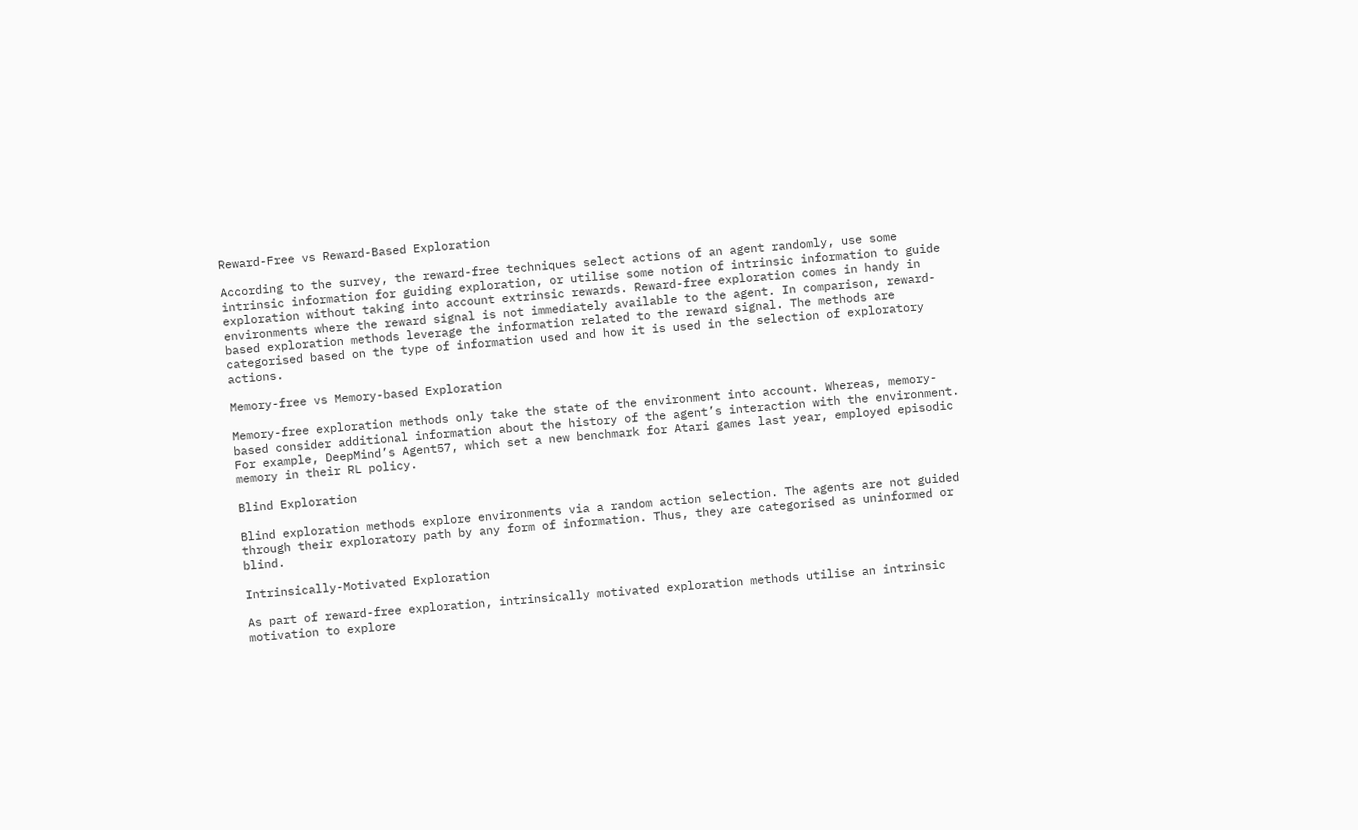Reward-Free vs Reward-Based Exploration

According to the survey, the reward-free techniques select actions of an agent randomly, use some intrinsic information for guiding exploration, or utilise some notion of intrinsic information to guide exploration without taking into account extrinsic rewards. Reward-free exploration comes in handy in environments where the reward signal is not immediately available to the agent. In comparison, reward-based exploration methods leverage the information related to the reward signal. The methods are categorised based on the type of information used and how it is used in the selection of exploratory actions.

Memory-free vs Memory-based Exploration

Memory-free exploration methods only take the state of the environment into account. Whereas, memory-based consider additional information about the history of the agent’s interaction with the environment. For example, DeepMind’s Agent57, which set a new benchmark for Atari games last year, employed episodic memory in their RL policy.

Blind Exploration

Blind exploration methods explore environments via a random action selection. The agents are not guided through their exploratory path by any form of information. Thus, they are categorised as uninformed or blind.

Intrinsically-Motivated Exploration

As part of reward-free exploration, intrinsically motivated exploration methods utilise an intrinsic motivation to explore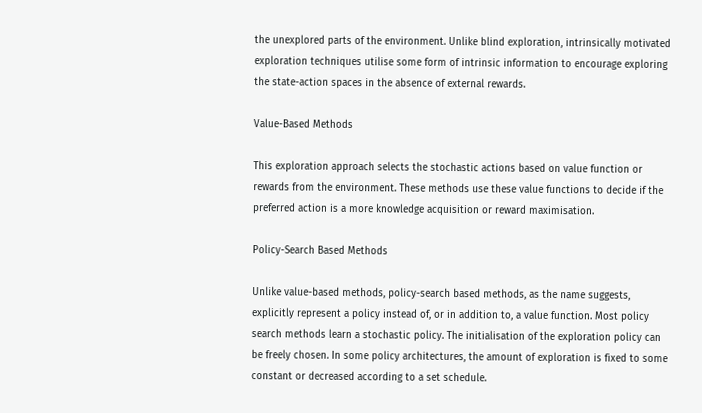the unexplored parts of the environment. Unlike blind exploration, intrinsically motivated exploration techniques utilise some form of intrinsic information to encourage exploring the state-action spaces in the absence of external rewards.

Value-Based Methods

This exploration approach selects the stochastic actions based on value function or rewards from the environment. These methods use these value functions to decide if the preferred action is a more knowledge acquisition or reward maximisation.

Policy-Search Based Methods

Unlike value-based methods, policy-search based methods, as the name suggests, explicitly represent a policy instead of, or in addition to, a value function. Most policy search methods learn a stochastic policy. The initialisation of the exploration policy can be freely chosen. In some policy architectures, the amount of exploration is fixed to some constant or decreased according to a set schedule.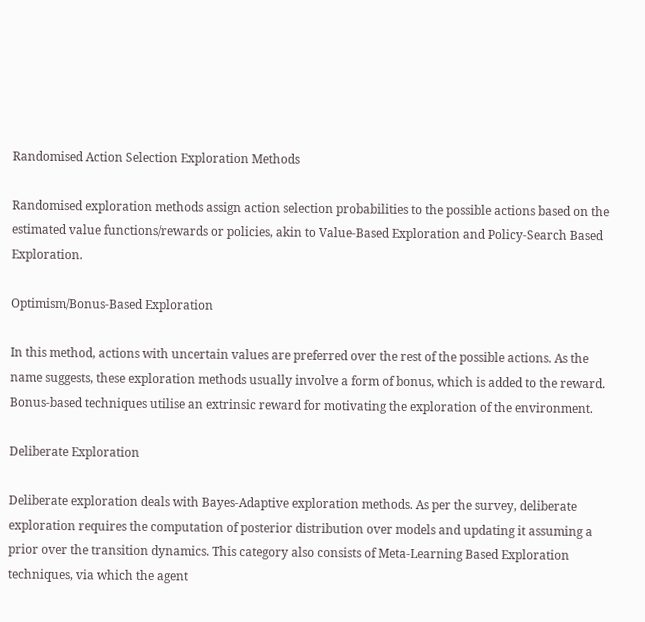Randomised Action Selection Exploration Methods

Randomised exploration methods assign action selection probabilities to the possible actions based on the estimated value functions/rewards or policies, akin to Value-Based Exploration and Policy-Search Based Exploration.

Optimism/Bonus-Based Exploration

In this method, actions with uncertain values are preferred over the rest of the possible actions. As the name suggests, these exploration methods usually involve a form of bonus, which is added to the reward. Bonus-based techniques utilise an extrinsic reward for motivating the exploration of the environment.

Deliberate Exploration

Deliberate exploration deals with Bayes-Adaptive exploration methods. As per the survey, deliberate exploration requires the computation of posterior distribution over models and updating it assuming a prior over the transition dynamics. This category also consists of Meta-Learning Based Exploration techniques, via which the agent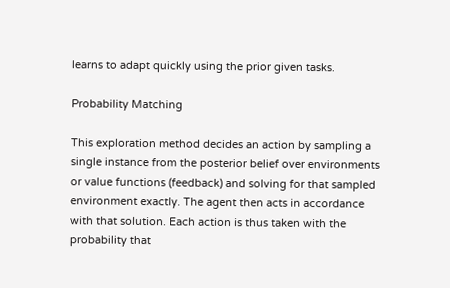learns to adapt quickly using the prior given tasks.

Probability Matching

This exploration method decides an action by sampling a single instance from the posterior belief over environments or value functions (feedback) and solving for that sampled environment exactly. The agent then acts in accordance with that solution. Each action is thus taken with the probability that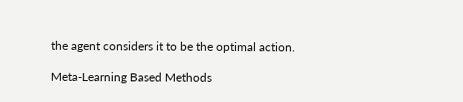the agent considers it to be the optimal action.

Meta-Learning Based Methods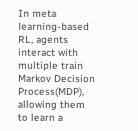In meta learning-based RL, agents interact with multiple train Markov Decision Process(MDP), allowing them to learn a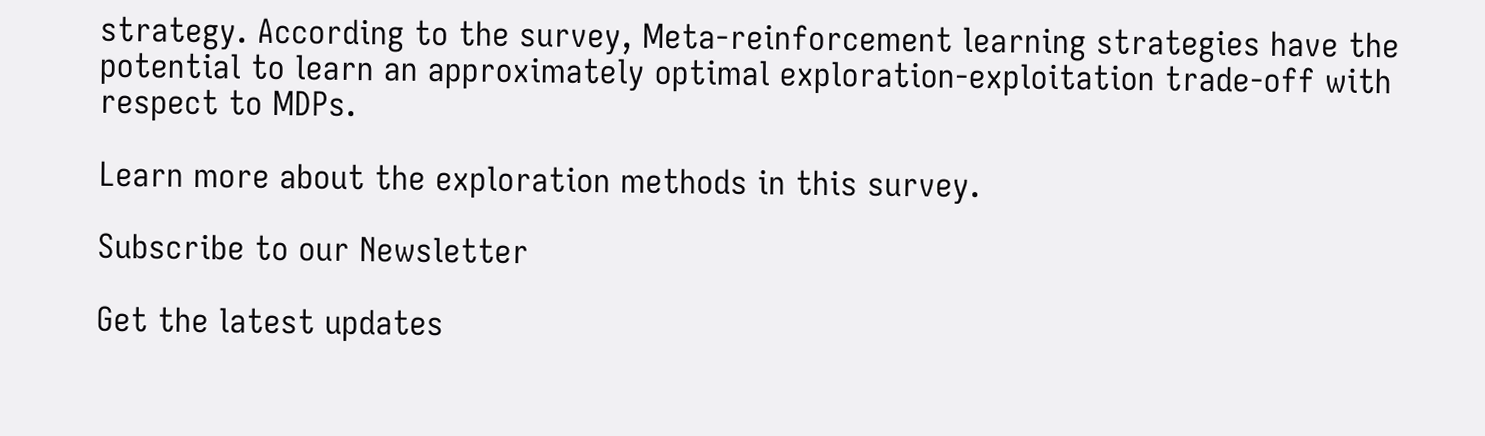strategy. According to the survey, Meta-reinforcement learning strategies have the potential to learn an approximately optimal exploration-exploitation trade-off with respect to MDPs.

Learn more about the exploration methods in this survey.

Subscribe to our Newsletter

Get the latest updates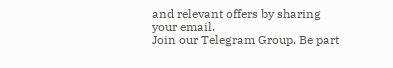and relevant offers by sharing your email.
Join our Telegram Group. Be part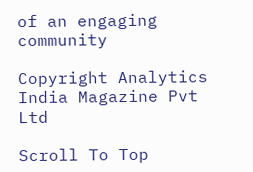of an engaging community

Copyright Analytics India Magazine Pvt Ltd

Scroll To Top